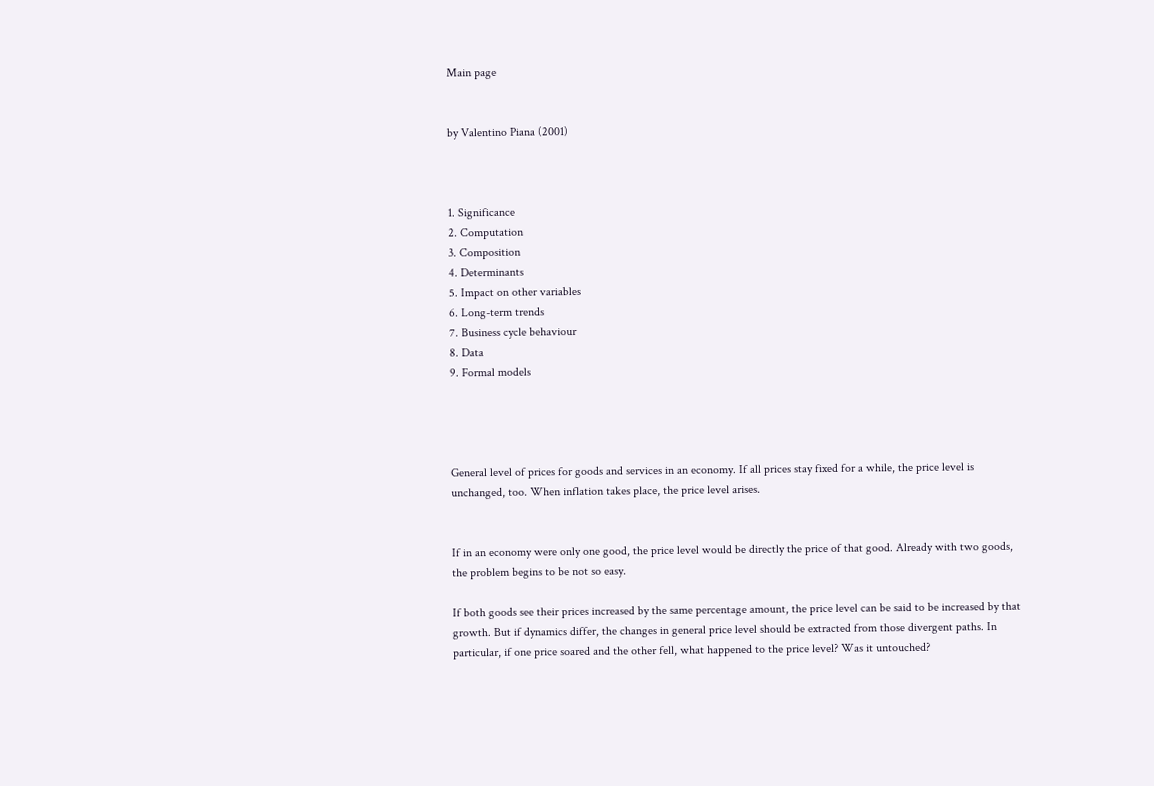Main page


by Valentino Piana (2001)



1. Significance
2. Computation
3. Composition
4. Determinants
5. Impact on other variables
6. Long-term trends
7. Business cycle behaviour
8. Data
9. Formal models




General level of prices for goods and services in an economy. If all prices stay fixed for a while, the price level is unchanged, too. When inflation takes place, the price level arises.


If in an economy were only one good, the price level would be directly the price of that good. Already with two goods, the problem begins to be not so easy.

If both goods see their prices increased by the same percentage amount, the price level can be said to be increased by that growth. But if dynamics differ, the changes in general price level should be extracted from those divergent paths. In particular, if one price soared and the other fell, what happened to the price level? Was it untouched?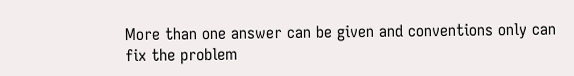More than one answer can be given and conventions only can fix the problem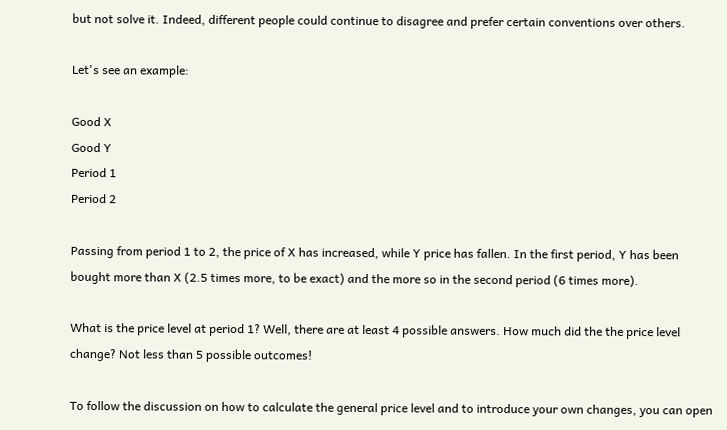but not solve it. Indeed, different people could continue to disagree and prefer certain conventions over others.

Let's see an example:

Good X
Good Y
Period 1
Period 2

Passing from period 1 to 2, the price of X has increased, while Y price has fallen. In the first period, Y has been bought more than X (2.5 times more, to be exact) and the more so in the second period (6 times more).

What is the price level at period 1? Well, there are at least 4 possible answers. How much did the the price level change? Not less than 5 possible outcomes!

To follow the discussion on how to calculate the general price level and to introduce your own changes, you can open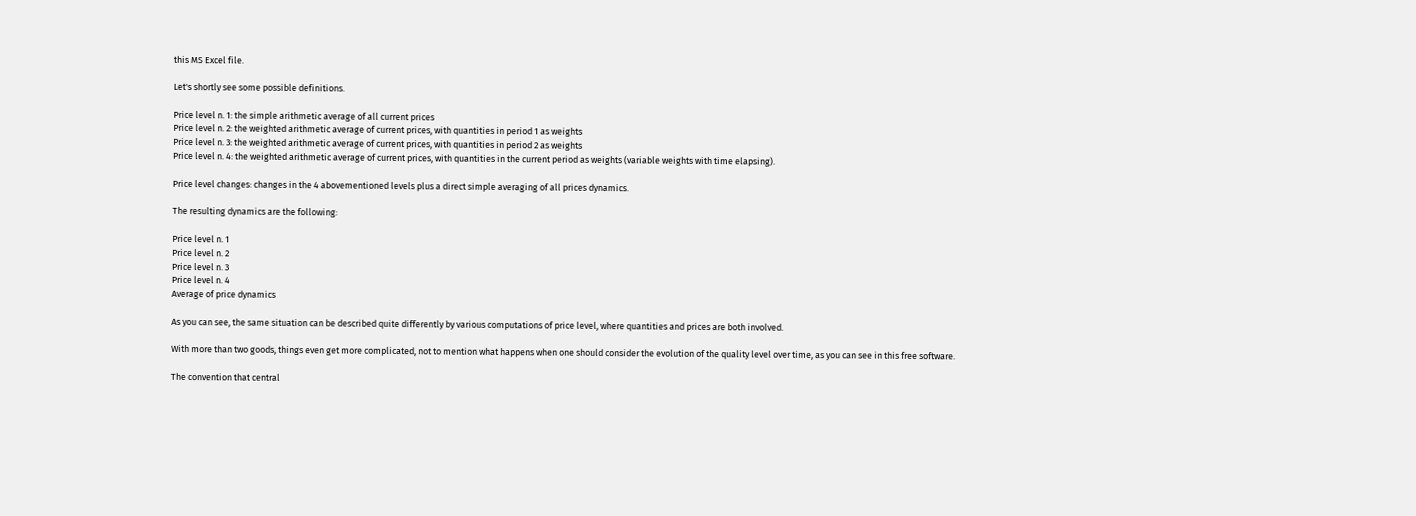this MS Excel file.

Let's shortly see some possible definitions.

Price level n. 1: the simple arithmetic average of all current prices
Price level n. 2: the weighted arithmetic average of current prices, with quantities in period 1 as weights
Price level n. 3: the weighted arithmetic average of current prices, with quantities in period 2 as weights
Price level n. 4: the weighted arithmetic average of current prices, with quantities in the current period as weights (variable weights with time elapsing).

Price level changes: changes in the 4 abovementioned levels plus a direct simple averaging of all prices dynamics.

The resulting dynamics are the following:

Price level n. 1
Price level n. 2
Price level n. 3
Price level n. 4
Average of price dynamics

As you can see, the same situation can be described quite differently by various computations of price level, where quantities and prices are both involved.

With more than two goods, things even get more complicated, not to mention what happens when one should consider the evolution of the quality level over time, as you can see in this free software.

The convention that central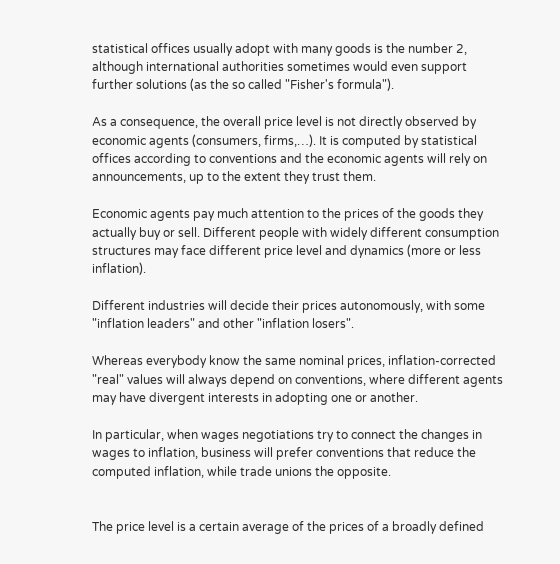statistical offices usually adopt with many goods is the number 2, although international authorities sometimes would even support further solutions (as the so called "Fisher's formula").

As a consequence, the overall price level is not directly observed by economic agents (consumers, firms,…). It is computed by statistical offices according to conventions and the economic agents will rely on announcements, up to the extent they trust them.

Economic agents pay much attention to the prices of the goods they actually buy or sell. Different people with widely different consumption structures may face different price level and dynamics (more or less inflation).

Different industries will decide their prices autonomously, with some "inflation leaders" and other "inflation losers".

Whereas everybody know the same nominal prices, inflation-corrected "real" values will always depend on conventions, where different agents may have divergent interests in adopting one or another.

In particular, when wages negotiations try to connect the changes in wages to inflation, business will prefer conventions that reduce the computed inflation, while trade unions the opposite.


The price level is a certain average of the prices of a broadly defined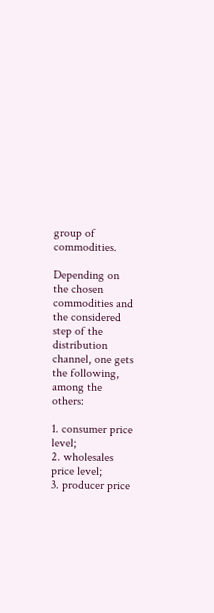group of commodities.

Depending on the chosen commodities and the considered step of the distribution channel, one gets the following, among the others:

1. consumer price level;
2. wholesales price level;
3. producer price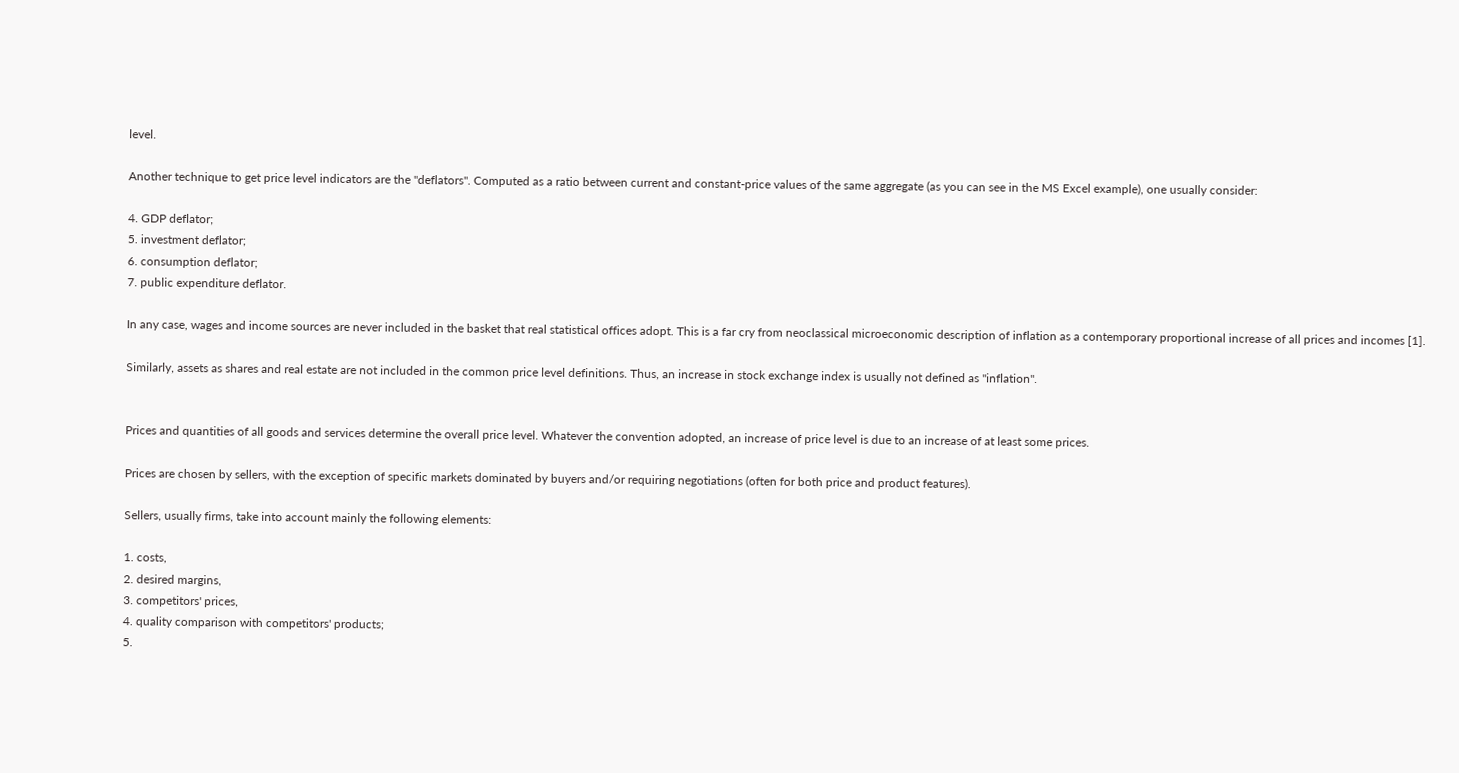level.

Another technique to get price level indicators are the "deflators". Computed as a ratio between current and constant-price values of the same aggregate (as you can see in the MS Excel example), one usually consider:

4. GDP deflator;
5. investment deflator;
6. consumption deflator;
7. public expenditure deflator.

In any case, wages and income sources are never included in the basket that real statistical offices adopt. This is a far cry from neoclassical microeconomic description of inflation as a contemporary proportional increase of all prices and incomes [1].

Similarly, assets as shares and real estate are not included in the common price level definitions. Thus, an increase in stock exchange index is usually not defined as "inflation".


Prices and quantities of all goods and services determine the overall price level. Whatever the convention adopted, an increase of price level is due to an increase of at least some prices.

Prices are chosen by sellers, with the exception of specific markets dominated by buyers and/or requiring negotiations (often for both price and product features).

Sellers, usually firms, take into account mainly the following elements:

1. costs,
2. desired margins,
3. competitors' prices,
4. quality comparison with competitors' products;
5.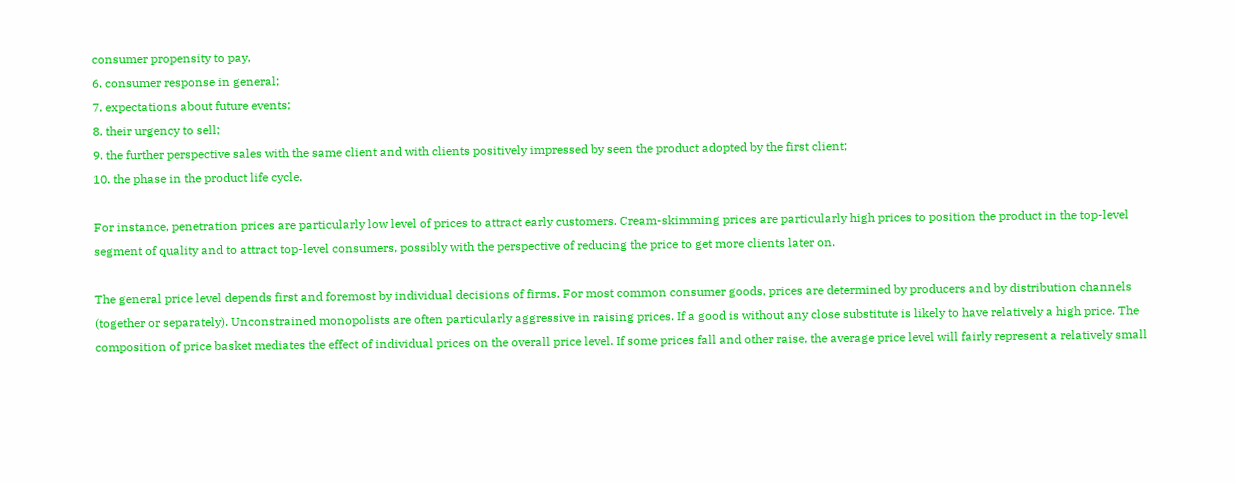consumer propensity to pay,
6. consumer response in general;
7. expectations about future events;
8. their urgency to sell;
9. the further perspective sales with the same client and with clients positively impressed by seen the product adopted by the first client;
10. the phase in the product life cycle.

For instance, penetration prices are particularly low level of prices to attract early customers. Cream-skimming prices are particularly high prices to position the product in the top-level segment of quality and to attract top-level consumers, possibly with the perspective of reducing the price to get more clients later on.

The general price level depends first and foremost by individual decisions of firms. For most common consumer goods, prices are determined by producers and by distribution channels (together or separately). Unconstrained monopolists are often particularly aggressive in raising prices. If a good is without any close substitute is likely to have relatively a high price. The composition of price basket mediates the effect of individual prices on the overall price level. If some prices fall and other raise, the average price level will fairly represent a relatively small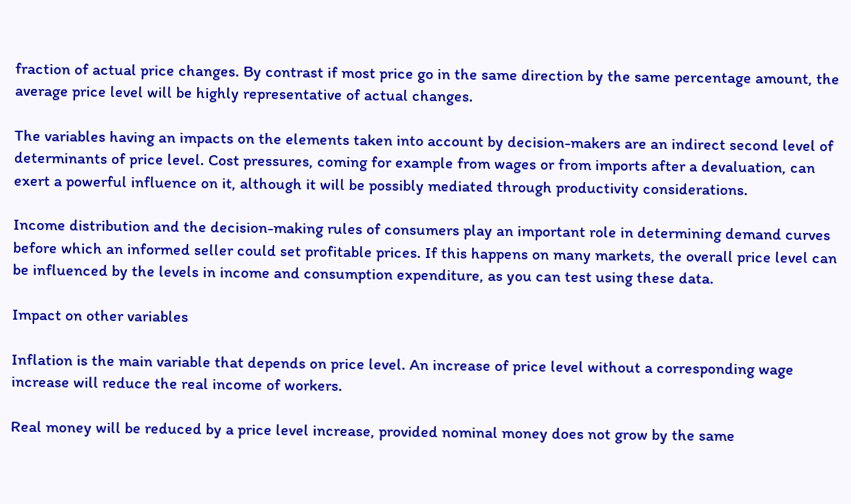fraction of actual price changes. By contrast if most price go in the same direction by the same percentage amount, the average price level will be highly representative of actual changes.

The variables having an impacts on the elements taken into account by decision-makers are an indirect second level of determinants of price level. Cost pressures, coming for example from wages or from imports after a devaluation, can exert a powerful influence on it, although it will be possibly mediated through productivity considerations.

Income distribution and the decision-making rules of consumers play an important role in determining demand curves before which an informed seller could set profitable prices. If this happens on many markets, the overall price level can be influenced by the levels in income and consumption expenditure, as you can test using these data.

Impact on other variables

Inflation is the main variable that depends on price level. An increase of price level without a corresponding wage increase will reduce the real income of workers.

Real money will be reduced by a price level increase, provided nominal money does not grow by the same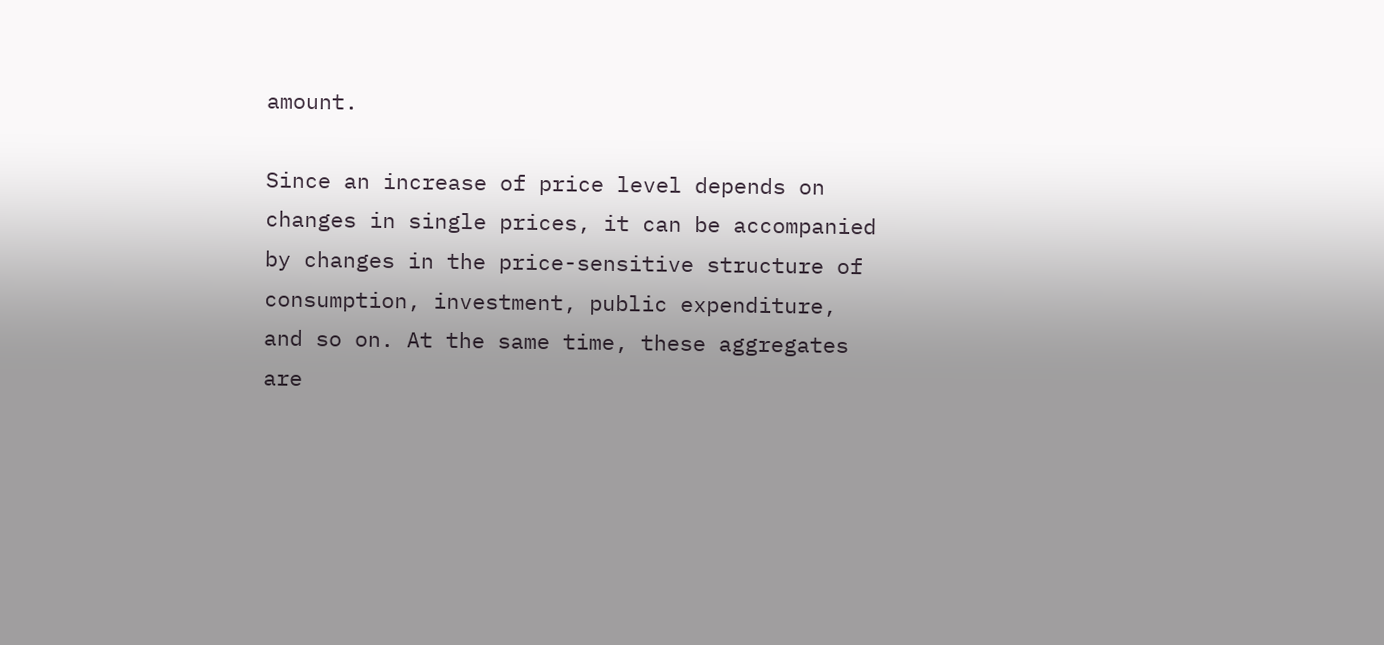amount.

Since an increase of price level depends on changes in single prices, it can be accompanied by changes in the price-sensitive structure of consumption, investment, public expenditure, and so on. At the same time, these aggregates are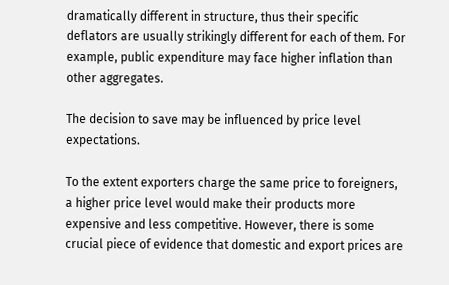dramatically different in structure, thus their specific deflators are usually strikingly different for each of them. For example, public expenditure may face higher inflation than other aggregates.

The decision to save may be influenced by price level expectations.

To the extent exporters charge the same price to foreigners, a higher price level would make their products more expensive and less competitive. However, there is some crucial piece of evidence that domestic and export prices are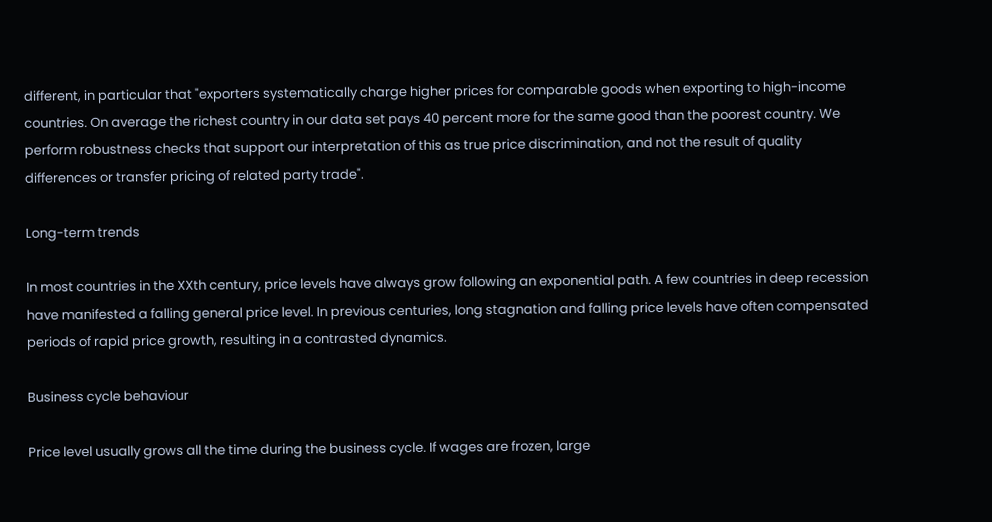different, in particular that "exporters systematically charge higher prices for comparable goods when exporting to high-income countries. On average the richest country in our data set pays 40 percent more for the same good than the poorest country. We perform robustness checks that support our interpretation of this as true price discrimination, and not the result of quality differences or transfer pricing of related party trade".

Long-term trends

In most countries in the XXth century, price levels have always grow following an exponential path. A few countries in deep recession have manifested a falling general price level. In previous centuries, long stagnation and falling price levels have often compensated periods of rapid price growth, resulting in a contrasted dynamics.

Business cycle behaviour

Price level usually grows all the time during the business cycle. If wages are frozen, large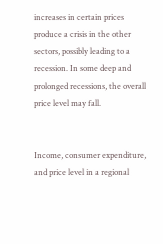increases in certain prices produce a crisis in the other sectors, possibly leading to a recession. In some deep and prolonged recessions, the overall price level may fall.


Income, consumer expenditure, and price level in a regional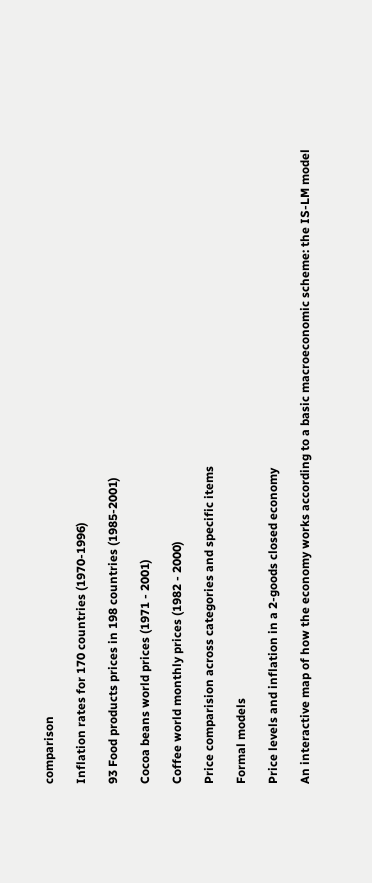comparison

Inflation rates for 170 countries (1970-1996)

93 Food products prices in 198 countries (1985-2001)

Cocoa beans world prices (1971 - 2001)

Coffee world monthly prices (1982 - 2000)

Price comparision across categories and specific items

Formal models

Price levels and inflation in a 2-goods closed economy

An interactive map of how the economy works according to a basic macroeconomic scheme: the IS-LM model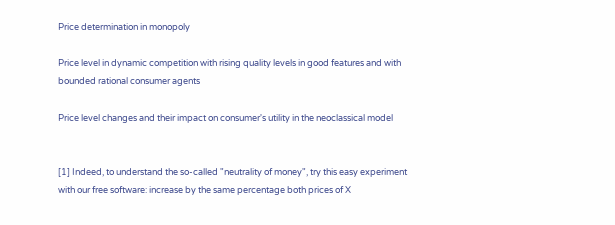Price determination in monopoly

Price level in dynamic competition with rising quality levels in good features and with bounded rational consumer agents

Price level changes and their impact on consumer's utility in the neoclassical model


[1] Indeed, to understand the so-called "neutrality of money", try this easy experiment with our free software: increase by the same percentage both prices of X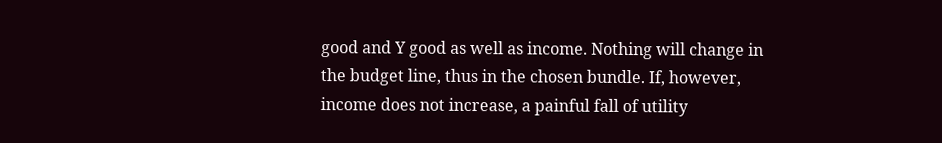good and Y good as well as income. Nothing will change in the budget line, thus in the chosen bundle. If, however, income does not increase, a painful fall of utility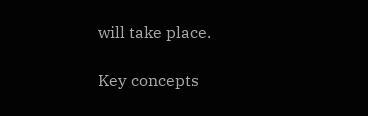will take place.

Key concepts